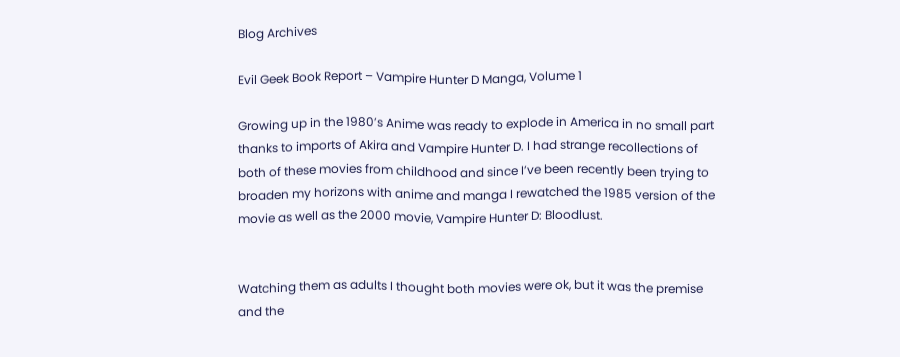Blog Archives

Evil Geek Book Report – Vampire Hunter D Manga, Volume 1

Growing up in the 1980’s Anime was ready to explode in America in no small part thanks to imports of Akira and Vampire Hunter D. I had strange recollections of both of these movies from childhood and since I’ve been recently been trying to broaden my horizons with anime and manga I rewatched the 1985 version of the movie as well as the 2000 movie, Vampire Hunter D: Bloodlust.


Watching them as adults I thought both movies were ok, but it was the premise and the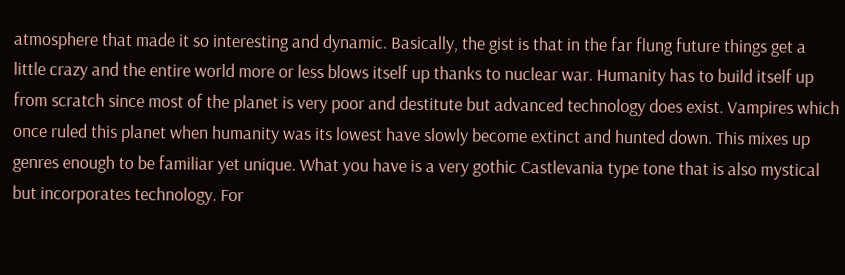atmosphere that made it so interesting and dynamic. Basically, the gist is that in the far flung future things get a little crazy and the entire world more or less blows itself up thanks to nuclear war. Humanity has to build itself up from scratch since most of the planet is very poor and destitute but advanced technology does exist. Vampires which once ruled this planet when humanity was its lowest have slowly become extinct and hunted down. This mixes up genres enough to be familiar yet unique. What you have is a very gothic Castlevania type tone that is also mystical but incorporates technology. For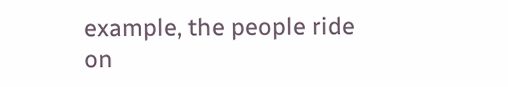example, the people ride on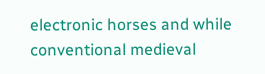electronic horses and while conventional medieval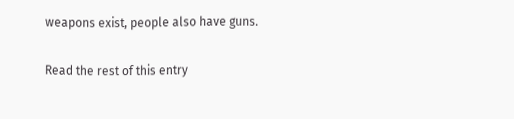weapons exist, people also have guns.

Read the rest of this entry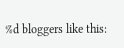%d bloggers like this: